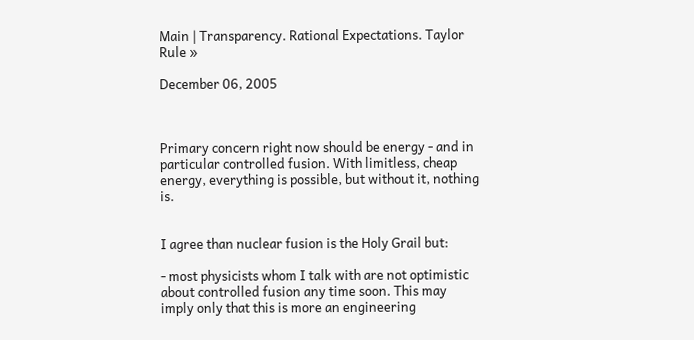Main | Transparency. Rational Expectations. Taylor Rule »

December 06, 2005



Primary concern right now should be energy - and in particular controlled fusion. With limitless, cheap energy, everything is possible, but without it, nothing is.


I agree than nuclear fusion is the Holy Grail but:

- most physicists whom I talk with are not optimistic about controlled fusion any time soon. This may imply only that this is more an engineering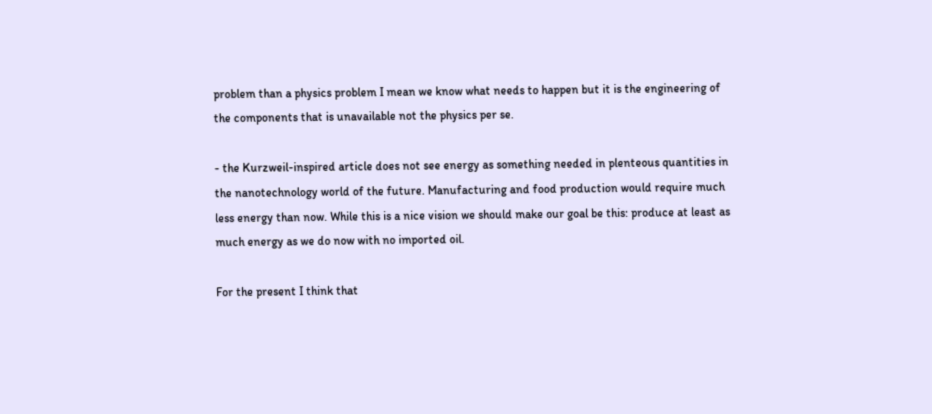problem than a physics problem I mean we know what needs to happen but it is the engineering of the components that is unavailable not the physics per se.

- the Kurzweil-inspired article does not see energy as something needed in plenteous quantities in the nanotechnology world of the future. Manufacturing and food production would require much less energy than now. While this is a nice vision we should make our goal be this: produce at least as much energy as we do now with no imported oil.

For the present I think that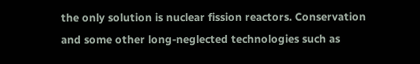the only solution is nuclear fission reactors. Conservation and some other long-neglected technologies such as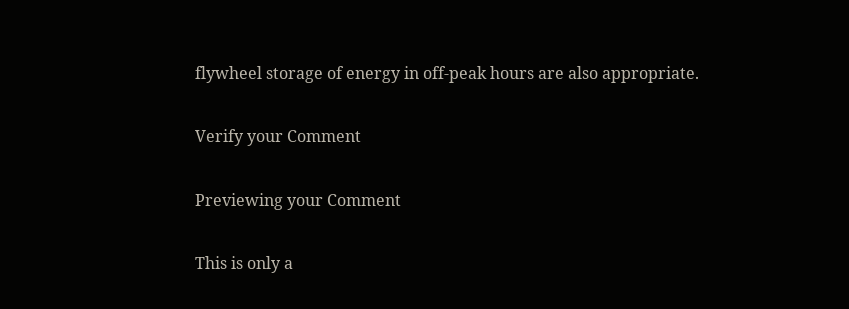flywheel storage of energy in off-peak hours are also appropriate.

Verify your Comment

Previewing your Comment

This is only a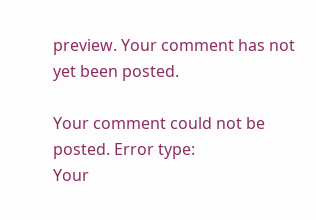preview. Your comment has not yet been posted.

Your comment could not be posted. Error type:
Your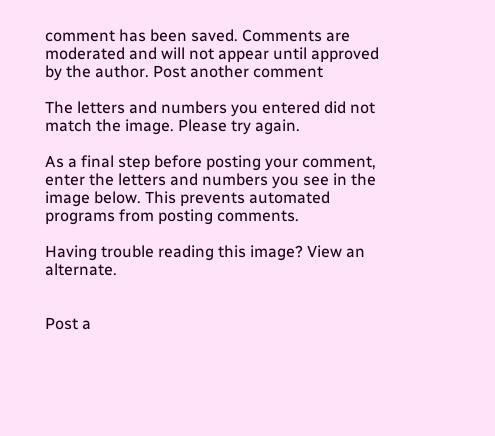comment has been saved. Comments are moderated and will not appear until approved by the author. Post another comment

The letters and numbers you entered did not match the image. Please try again.

As a final step before posting your comment, enter the letters and numbers you see in the image below. This prevents automated programs from posting comments.

Having trouble reading this image? View an alternate.


Post a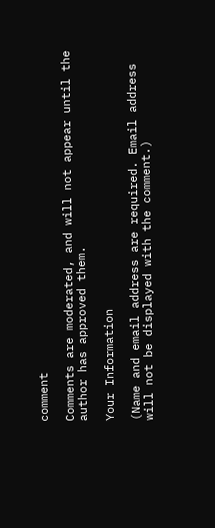comment

Comments are moderated, and will not appear until the author has approved them.

Your Information

(Name and email address are required. Email address will not be displayed with the comment.)